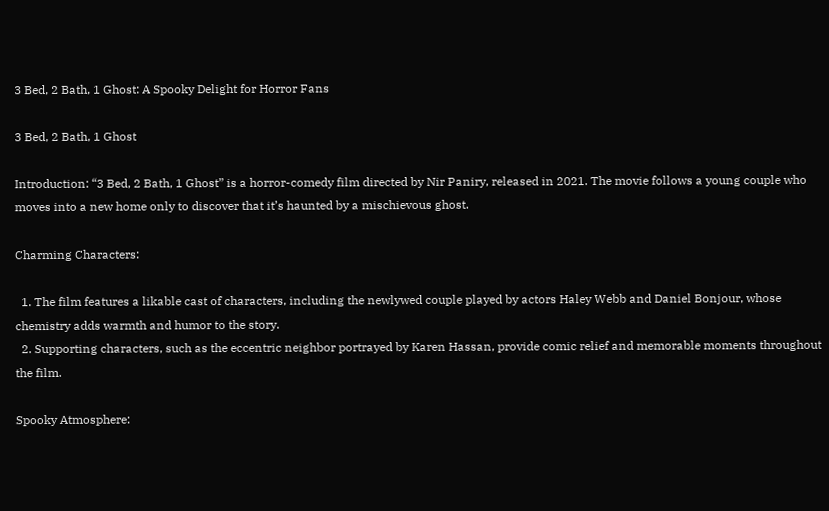3 Bed, 2 Bath, 1 Ghost: A Spooky Delight for Horror Fans

3 Bed, 2 Bath, 1 Ghost

Introduction: “3 Bed, 2 Bath, 1 Ghost” is a horror-comedy film directed by Nir Paniry, released in 2021. The movie follows a young couple who moves into a new home only to discover that it’s haunted by a mischievous ghost.

Charming Characters:

  1. The film features a likable cast of characters, including the newlywed couple played by actors Haley Webb and Daniel Bonjour, whose chemistry adds warmth and humor to the story.
  2. Supporting characters, such as the eccentric neighbor portrayed by Karen Hassan, provide comic relief and memorable moments throughout the film.

Spooky Atmosphere: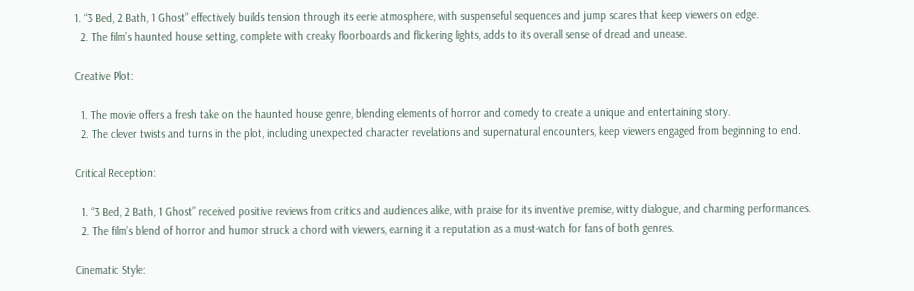1. “3 Bed, 2 Bath, 1 Ghost” effectively builds tension through its eerie atmosphere, with suspenseful sequences and jump scares that keep viewers on edge.
  2. The film’s haunted house setting, complete with creaky floorboards and flickering lights, adds to its overall sense of dread and unease.

Creative Plot:

  1. The movie offers a fresh take on the haunted house genre, blending elements of horror and comedy to create a unique and entertaining story.
  2. The clever twists and turns in the plot, including unexpected character revelations and supernatural encounters, keep viewers engaged from beginning to end.

Critical Reception:

  1. “3 Bed, 2 Bath, 1 Ghost” received positive reviews from critics and audiences alike, with praise for its inventive premise, witty dialogue, and charming performances.
  2. The film’s blend of horror and humor struck a chord with viewers, earning it a reputation as a must-watch for fans of both genres.

Cinematic Style: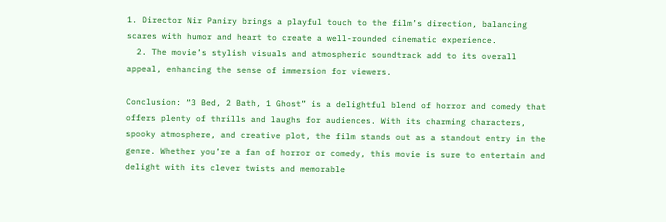1. Director Nir Paniry brings a playful touch to the film’s direction, balancing scares with humor and heart to create a well-rounded cinematic experience.
  2. The movie’s stylish visuals and atmospheric soundtrack add to its overall appeal, enhancing the sense of immersion for viewers.

Conclusion: “3 Bed, 2 Bath, 1 Ghost” is a delightful blend of horror and comedy that offers plenty of thrills and laughs for audiences. With its charming characters, spooky atmosphere, and creative plot, the film stands out as a standout entry in the genre. Whether you’re a fan of horror or comedy, this movie is sure to entertain and delight with its clever twists and memorable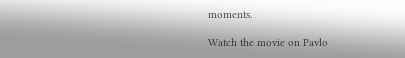moments.

Watch the movie on Pavlo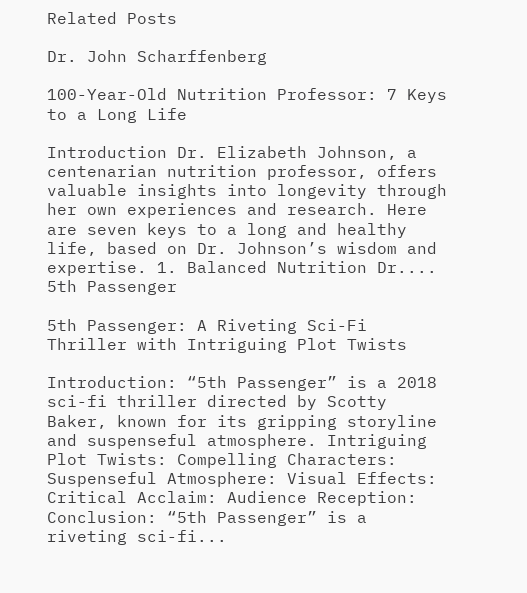Related Posts

Dr. John Scharffenberg

100-Year-Old Nutrition Professor: 7 Keys to a Long Life

Introduction Dr. Elizabeth Johnson, a centenarian nutrition professor, offers valuable insights into longevity through her own experiences and research. Here are seven keys to a long and healthy life, based on Dr. Johnson’s wisdom and expertise. 1. Balanced Nutrition Dr....
5th Passenger

5th Passenger: A Riveting Sci-Fi Thriller with Intriguing Plot Twists

Introduction: “5th Passenger” is a 2018 sci-fi thriller directed by Scotty Baker, known for its gripping storyline and suspenseful atmosphere. Intriguing Plot Twists: Compelling Characters: Suspenseful Atmosphere: Visual Effects: Critical Acclaim: Audience Reception: Conclusion: “5th Passenger” is a riveting sci-fi...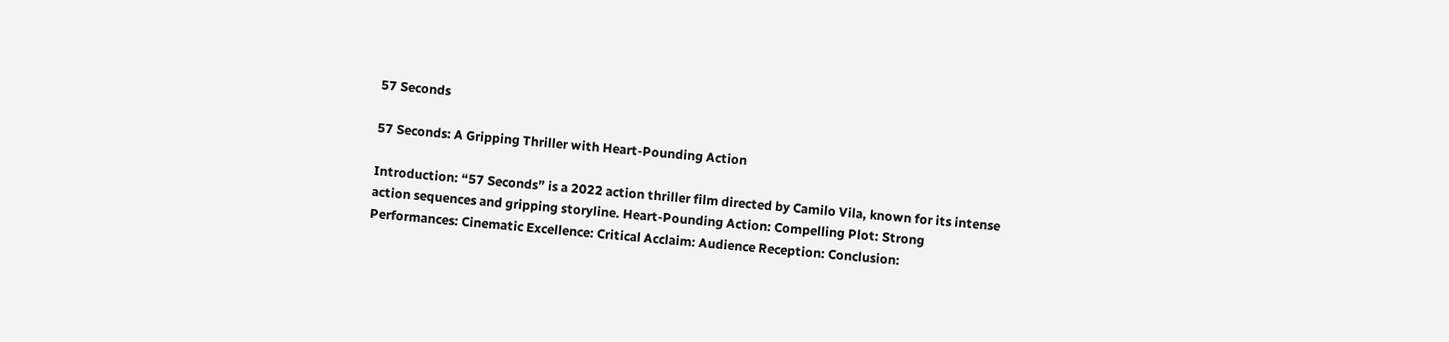57 Seconds

57 Seconds: A Gripping Thriller with Heart-Pounding Action

Introduction: “57 Seconds” is a 2022 action thriller film directed by Camilo Vila, known for its intense action sequences and gripping storyline. Heart-Pounding Action: Compelling Plot: Strong Performances: Cinematic Excellence: Critical Acclaim: Audience Reception: Conclusion: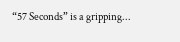“57 Seconds” is a gripping...